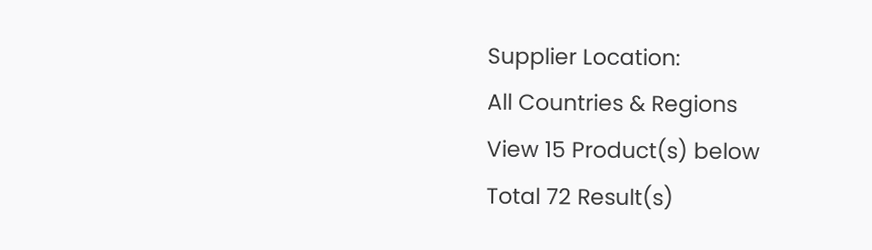Supplier Location:
All Countries & Regions
View 15 Product(s) below
Total 72 Result(s)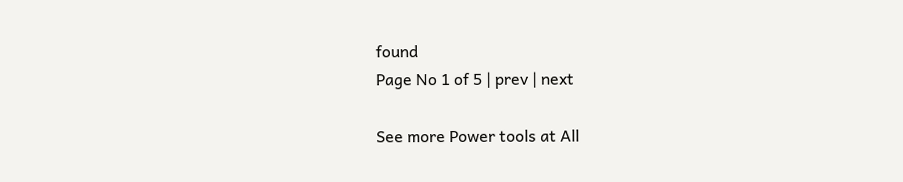found
Page No 1 of 5 | prev | next

See more Power tools at All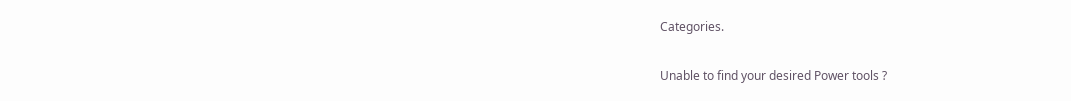Categories.

Unable to find your desired Power tools ?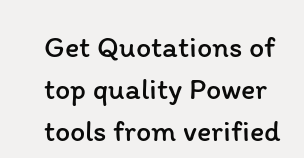Get Quotations of top quality Power tools from verified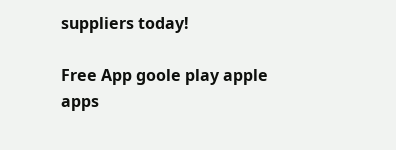suppliers today!

Free App goole play apple apps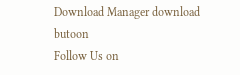Download Manager download butoon
Follow Us on